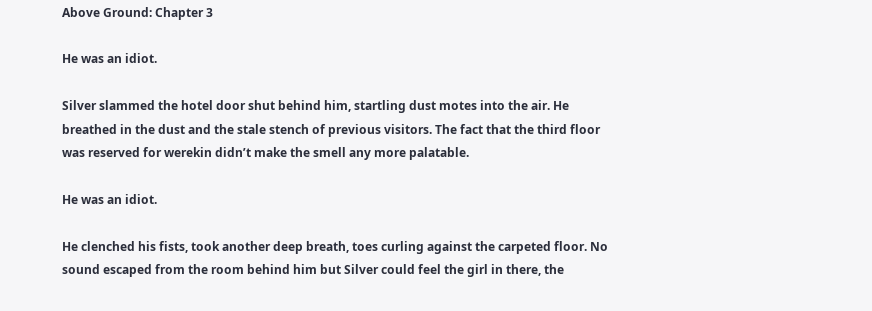Above Ground: Chapter 3

He was an idiot.

Silver slammed the hotel door shut behind him, startling dust motes into the air. He breathed in the dust and the stale stench of previous visitors. The fact that the third floor was reserved for werekin didn’t make the smell any more palatable.

He was an idiot.

He clenched his fists, took another deep breath, toes curling against the carpeted floor. No sound escaped from the room behind him but Silver could feel the girl in there, the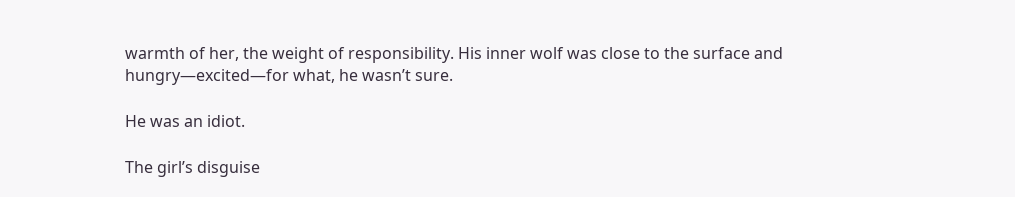warmth of her, the weight of responsibility. His inner wolf was close to the surface and hungry—excited—for what, he wasn’t sure.

He was an idiot.

The girl’s disguise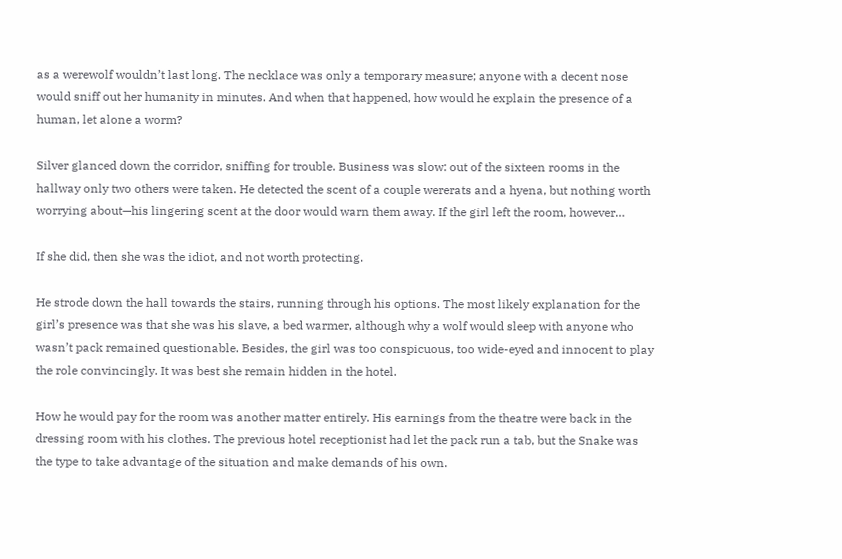as a werewolf wouldn’t last long. The necklace was only a temporary measure; anyone with a decent nose would sniff out her humanity in minutes. And when that happened, how would he explain the presence of a human, let alone a worm?

Silver glanced down the corridor, sniffing for trouble. Business was slow: out of the sixteen rooms in the hallway only two others were taken. He detected the scent of a couple wererats and a hyena, but nothing worth worrying about—his lingering scent at the door would warn them away. If the girl left the room, however…

If she did, then she was the idiot, and not worth protecting.

He strode down the hall towards the stairs, running through his options. The most likely explanation for the girl’s presence was that she was his slave, a bed warmer, although why a wolf would sleep with anyone who wasn’t pack remained questionable. Besides, the girl was too conspicuous, too wide-eyed and innocent to play the role convincingly. It was best she remain hidden in the hotel.

How he would pay for the room was another matter entirely. His earnings from the theatre were back in the dressing room with his clothes. The previous hotel receptionist had let the pack run a tab, but the Snake was the type to take advantage of the situation and make demands of his own.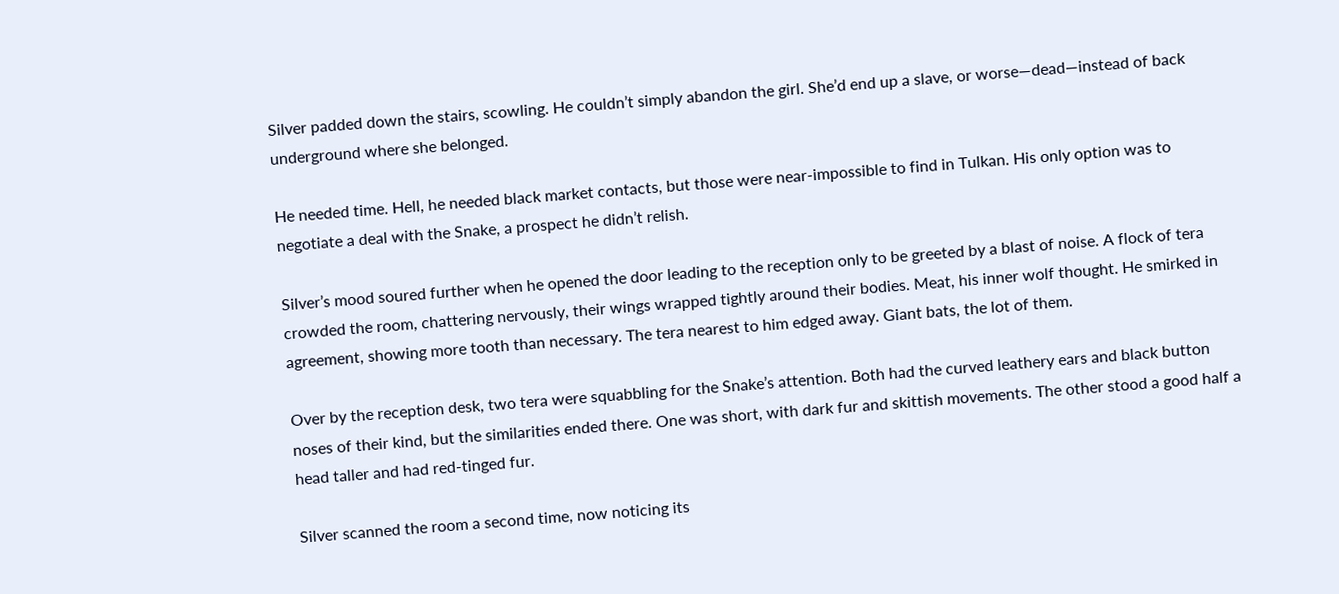Silver padded down the stairs, scowling. He couldn’t simply abandon the girl. She’d end up a slave, or worse—dead—instead of back underground where she belonged.

He needed time. Hell, he needed black market contacts, but those were near-impossible to find in Tulkan. His only option was to negotiate a deal with the Snake, a prospect he didn’t relish.

Silver’s mood soured further when he opened the door leading to the reception only to be greeted by a blast of noise. A flock of tera crowded the room, chattering nervously, their wings wrapped tightly around their bodies. Meat, his inner wolf thought. He smirked in agreement, showing more tooth than necessary. The tera nearest to him edged away. Giant bats, the lot of them.

Over by the reception desk, two tera were squabbling for the Snake’s attention. Both had the curved leathery ears and black button noses of their kind, but the similarities ended there. One was short, with dark fur and skittish movements. The other stood a good half a head taller and had red-tinged fur.

Silver scanned the room a second time, now noticing its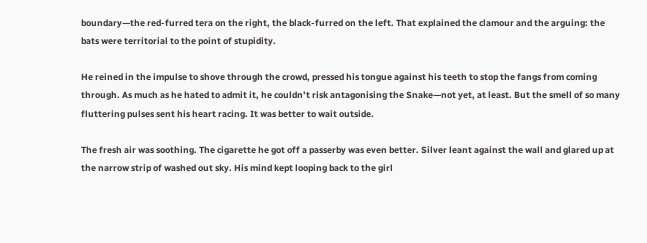boundary—the red-furred tera on the right, the black-furred on the left. That explained the clamour and the arguing: the bats were territorial to the point of stupidity.

He reined in the impulse to shove through the crowd, pressed his tongue against his teeth to stop the fangs from coming through. As much as he hated to admit it, he couldn’t risk antagonising the Snake—not yet, at least. But the smell of so many fluttering pulses sent his heart racing. It was better to wait outside.

The fresh air was soothing. The cigarette he got off a passerby was even better. Silver leant against the wall and glared up at the narrow strip of washed out sky. His mind kept looping back to the girl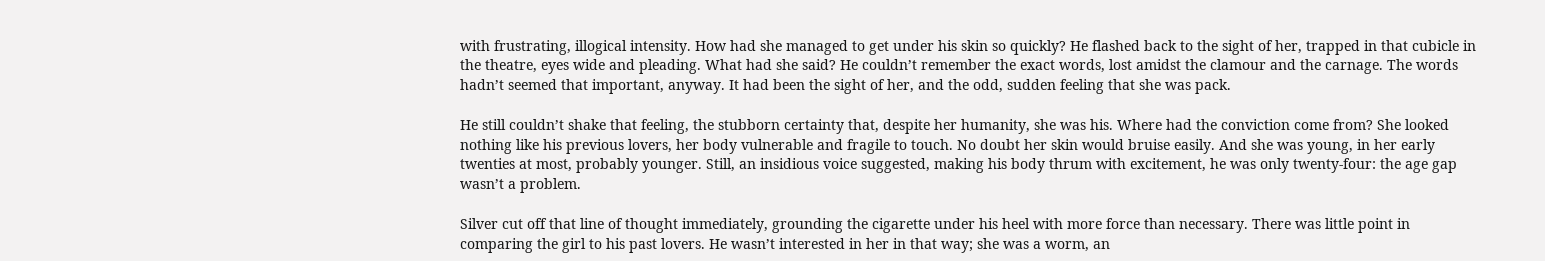with frustrating, illogical intensity. How had she managed to get under his skin so quickly? He flashed back to the sight of her, trapped in that cubicle in the theatre, eyes wide and pleading. What had she said? He couldn’t remember the exact words, lost amidst the clamour and the carnage. The words hadn’t seemed that important, anyway. It had been the sight of her, and the odd, sudden feeling that she was pack.

He still couldn’t shake that feeling, the stubborn certainty that, despite her humanity, she was his. Where had the conviction come from? She looked nothing like his previous lovers, her body vulnerable and fragile to touch. No doubt her skin would bruise easily. And she was young, in her early twenties at most, probably younger. Still, an insidious voice suggested, making his body thrum with excitement, he was only twenty-four: the age gap wasn’t a problem.

Silver cut off that line of thought immediately, grounding the cigarette under his heel with more force than necessary. There was little point in comparing the girl to his past lovers. He wasn’t interested in her in that way; she was a worm, an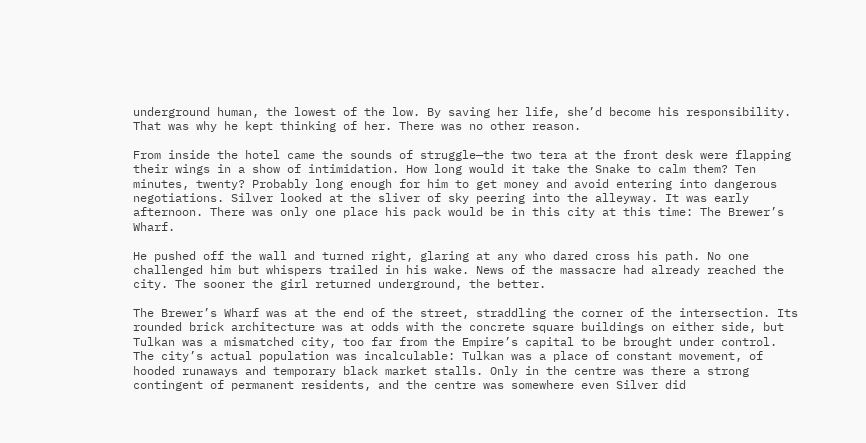underground human, the lowest of the low. By saving her life, she’d become his responsibility. That was why he kept thinking of her. There was no other reason.

From inside the hotel came the sounds of struggle—the two tera at the front desk were flapping their wings in a show of intimidation. How long would it take the Snake to calm them? Ten minutes, twenty? Probably long enough for him to get money and avoid entering into dangerous negotiations. Silver looked at the sliver of sky peering into the alleyway. It was early afternoon. There was only one place his pack would be in this city at this time: The Brewer’s Wharf.

He pushed off the wall and turned right, glaring at any who dared cross his path. No one challenged him but whispers trailed in his wake. News of the massacre had already reached the city. The sooner the girl returned underground, the better.

The Brewer’s Wharf was at the end of the street, straddling the corner of the intersection. Its rounded brick architecture was at odds with the concrete square buildings on either side, but Tulkan was a mismatched city, too far from the Empire’s capital to be brought under control. The city’s actual population was incalculable: Tulkan was a place of constant movement, of hooded runaways and temporary black market stalls. Only in the centre was there a strong contingent of permanent residents, and the centre was somewhere even Silver did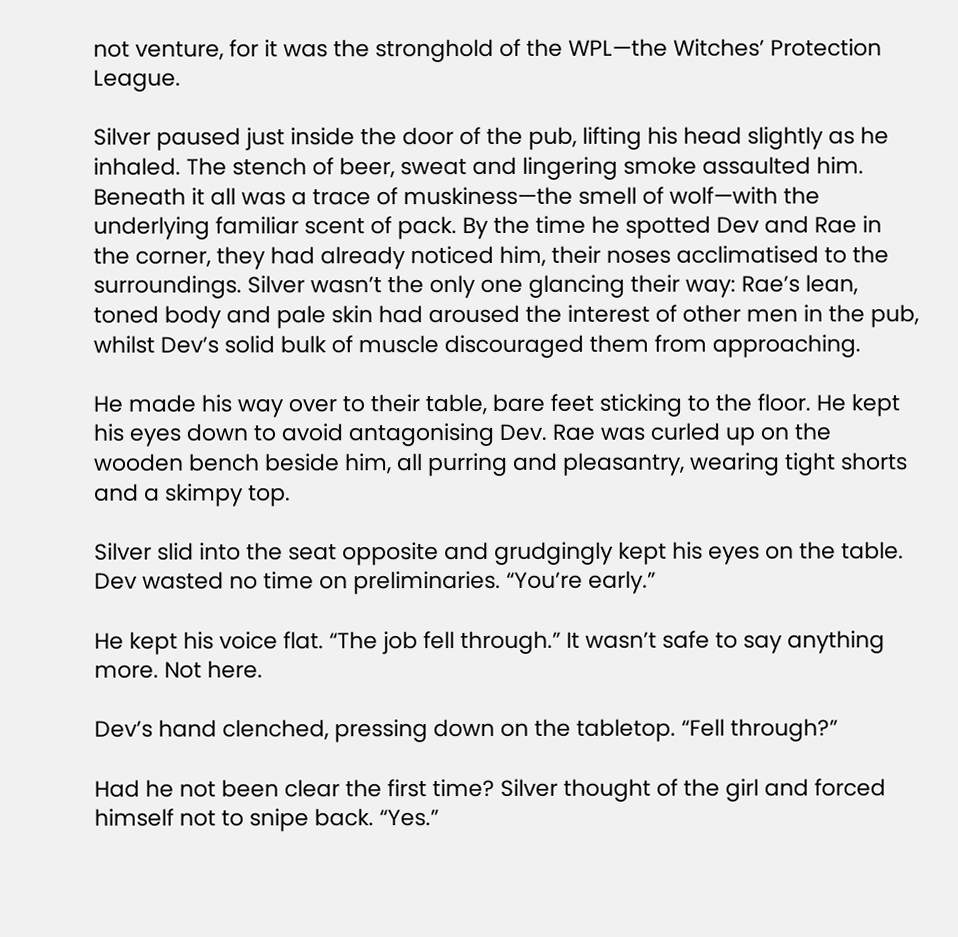not venture, for it was the stronghold of the WPL—the Witches’ Protection League.

Silver paused just inside the door of the pub, lifting his head slightly as he inhaled. The stench of beer, sweat and lingering smoke assaulted him. Beneath it all was a trace of muskiness—the smell of wolf—with the underlying familiar scent of pack. By the time he spotted Dev and Rae in the corner, they had already noticed him, their noses acclimatised to the surroundings. Silver wasn’t the only one glancing their way: Rae’s lean, toned body and pale skin had aroused the interest of other men in the pub, whilst Dev’s solid bulk of muscle discouraged them from approaching.

He made his way over to their table, bare feet sticking to the floor. He kept his eyes down to avoid antagonising Dev. Rae was curled up on the wooden bench beside him, all purring and pleasantry, wearing tight shorts and a skimpy top.

Silver slid into the seat opposite and grudgingly kept his eyes on the table. Dev wasted no time on preliminaries. “You’re early.”

He kept his voice flat. “The job fell through.” It wasn’t safe to say anything more. Not here.

Dev’s hand clenched, pressing down on the tabletop. “Fell through?”

Had he not been clear the first time? Silver thought of the girl and forced himself not to snipe back. “Yes.”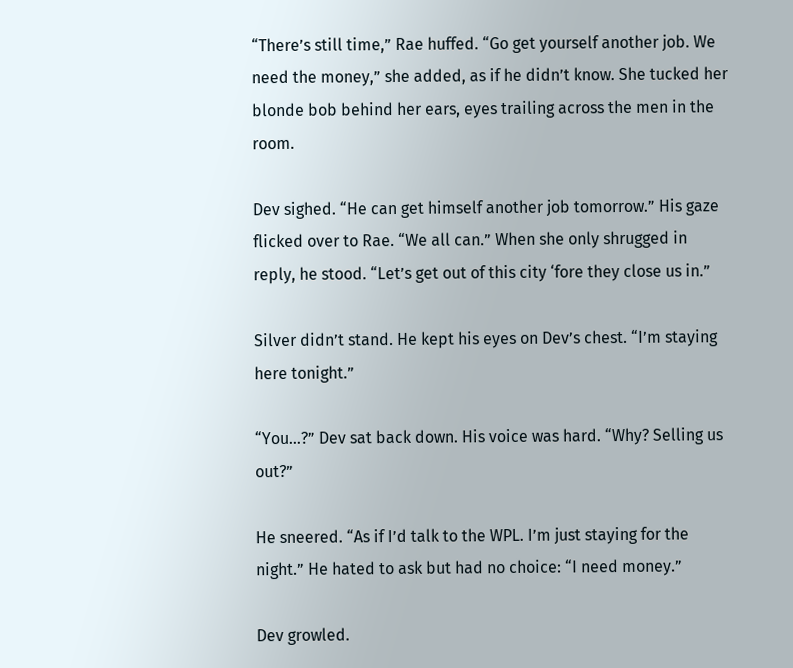“There’s still time,” Rae huffed. “Go get yourself another job. We need the money,” she added, as if he didn’t know. She tucked her blonde bob behind her ears, eyes trailing across the men in the room.

Dev sighed. “He can get himself another job tomorrow.” His gaze flicked over to Rae. “We all can.” When she only shrugged in reply, he stood. “Let’s get out of this city ‘fore they close us in.”

Silver didn’t stand. He kept his eyes on Dev’s chest. “I’m staying here tonight.”

“You…?” Dev sat back down. His voice was hard. “Why? Selling us out?”

He sneered. “As if I’d talk to the WPL. I’m just staying for the night.” He hated to ask but had no choice: “I need money.”

Dev growled.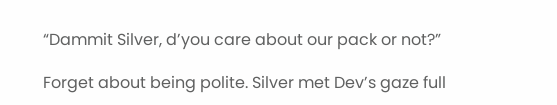“Dammit Silver, d’you care about our pack or not?”

Forget about being polite. Silver met Dev’s gaze full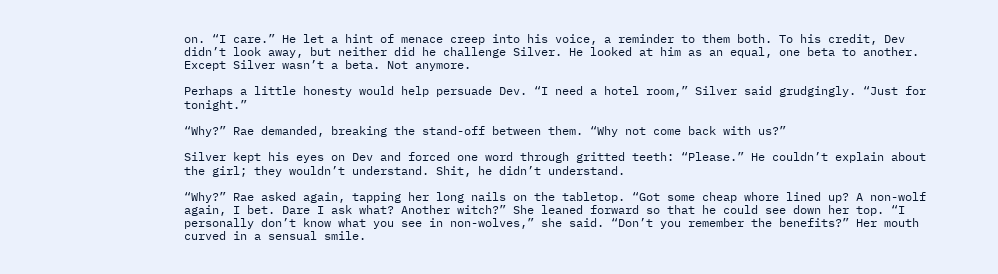on. “I care.” He let a hint of menace creep into his voice, a reminder to them both. To his credit, Dev didn’t look away, but neither did he challenge Silver. He looked at him as an equal, one beta to another. Except Silver wasn’t a beta. Not anymore.

Perhaps a little honesty would help persuade Dev. “I need a hotel room,” Silver said grudgingly. “Just for tonight.”

“Why?” Rae demanded, breaking the stand-off between them. “Why not come back with us?”

Silver kept his eyes on Dev and forced one word through gritted teeth: “Please.” He couldn’t explain about the girl; they wouldn’t understand. Shit, he didn’t understand.

“Why?” Rae asked again, tapping her long nails on the tabletop. “Got some cheap whore lined up? A non-wolf again, I bet. Dare I ask what? Another witch?” She leaned forward so that he could see down her top. “I personally don’t know what you see in non-wolves,” she said. “Don’t you remember the benefits?” Her mouth curved in a sensual smile.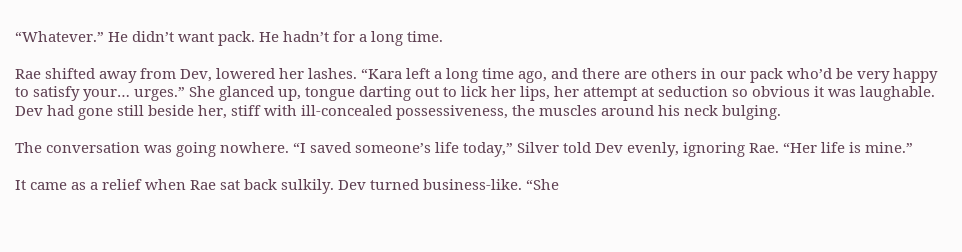“Whatever.” He didn’t want pack. He hadn’t for a long time.

Rae shifted away from Dev, lowered her lashes. “Kara left a long time ago, and there are others in our pack who’d be very happy to satisfy your… urges.” She glanced up, tongue darting out to lick her lips, her attempt at seduction so obvious it was laughable. Dev had gone still beside her, stiff with ill-concealed possessiveness, the muscles around his neck bulging.

The conversation was going nowhere. “I saved someone’s life today,” Silver told Dev evenly, ignoring Rae. “Her life is mine.”

It came as a relief when Rae sat back sulkily. Dev turned business-like. “She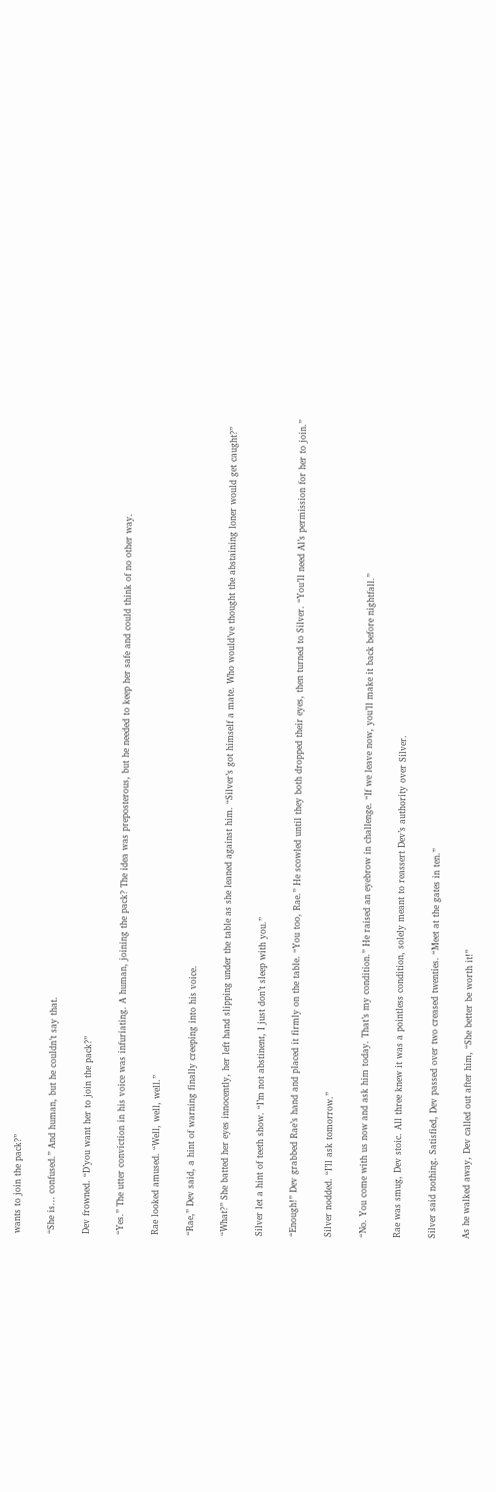wants to join the pack?”

“She is… confused.” And human, but he couldn’t say that.

Dev frowned. “D’you want her to join the pack?”

“Yes.” The utter conviction in his voice was infuriating. A human, joining the pack? The idea was preposterous, but he needed to keep her safe and could think of no other way.

Rae looked amused. “Well, well, well.”

“Rae,” Dev said, a hint of warning finally creeping into his voice.

“What?” She batted her eyes innocently, her left hand slipping under the table as she leaned against him. “Silver’s got himself a mate. Who would’ve thought the abstaining loner would get caught?”

Silver let a hint of teeth show. “I’m not abstinent, I just don’t sleep with you.”

“Enough!” Dev grabbed Rae’s hand and placed it firmly on the table. “You too, Rae.” He scowled until they both dropped their eyes, then turned to Silver. “You’ll need Al’s permission for her to join.”

Silver nodded. “I’ll ask tomorrow.”

“No. You come with us now and ask him today. That’s my condition.” He raised an eyebrow in challenge. “If we leave now, you’ll make it back before nightfall.”

Rae was smug, Dev stoic. All three knew it was a pointless condition, solely meant to reassert Dev’s authority over Silver.

Silver said nothing. Satisfied, Dev passed over two creased twenties. “Meet at the gates in ten.”

As he walked away, Dev called out after him, “She better be worth it!”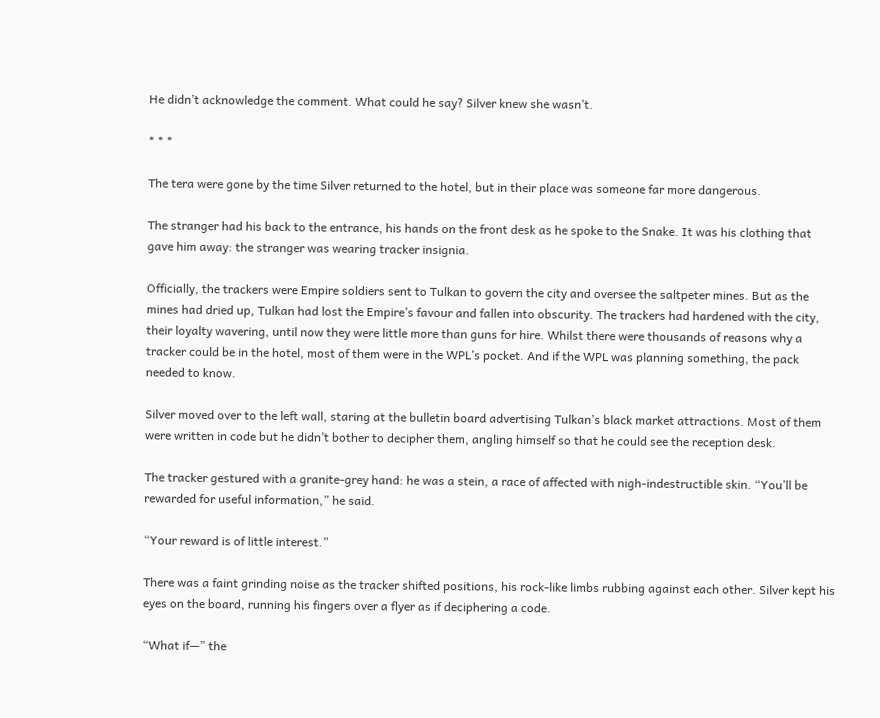He didn’t acknowledge the comment. What could he say? Silver knew she wasn’t.

* * *

The tera were gone by the time Silver returned to the hotel, but in their place was someone far more dangerous.

The stranger had his back to the entrance, his hands on the front desk as he spoke to the Snake. It was his clothing that gave him away: the stranger was wearing tracker insignia.

Officially, the trackers were Empire soldiers sent to Tulkan to govern the city and oversee the saltpeter mines. But as the mines had dried up, Tulkan had lost the Empire’s favour and fallen into obscurity. The trackers had hardened with the city, their loyalty wavering, until now they were little more than guns for hire. Whilst there were thousands of reasons why a tracker could be in the hotel, most of them were in the WPL’s pocket. And if the WPL was planning something, the pack needed to know.

Silver moved over to the left wall, staring at the bulletin board advertising Tulkan’s black market attractions. Most of them were written in code but he didn’t bother to decipher them, angling himself so that he could see the reception desk.

The tracker gestured with a granite-grey hand: he was a stein, a race of affected with nigh-indestructible skin. “You’ll be rewarded for useful information,” he said.

“Your reward is of little interest.”

There was a faint grinding noise as the tracker shifted positions, his rock-like limbs rubbing against each other. Silver kept his eyes on the board, running his fingers over a flyer as if deciphering a code.

“What if—” the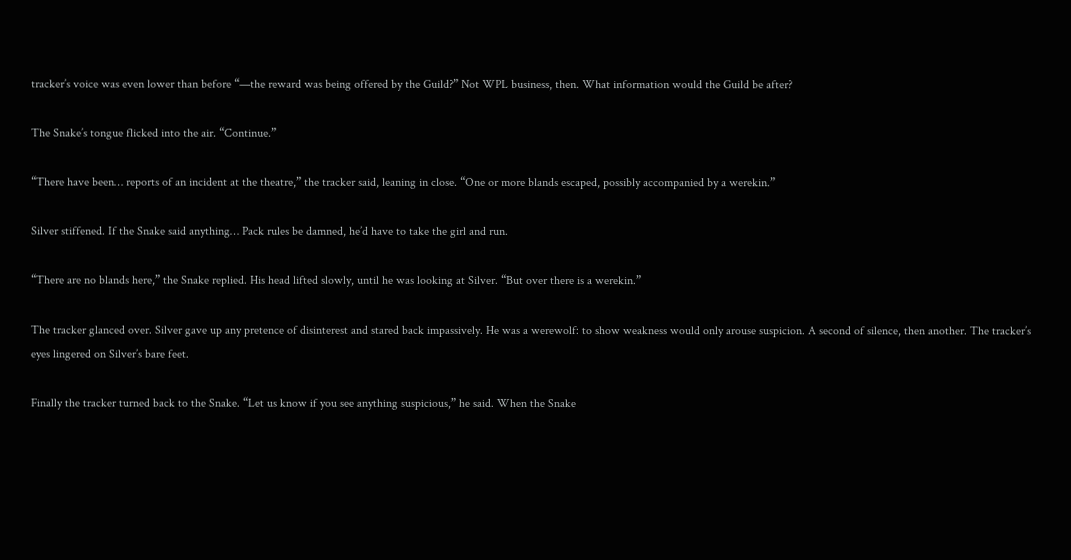tracker’s voice was even lower than before “—the reward was being offered by the Guild?” Not WPL business, then. What information would the Guild be after?

The Snake’s tongue flicked into the air. “Continue.”

“There have been… reports of an incident at the theatre,” the tracker said, leaning in close. “One or more blands escaped, possibly accompanied by a werekin.”

Silver stiffened. If the Snake said anything… Pack rules be damned, he’d have to take the girl and run.

“There are no blands here,” the Snake replied. His head lifted slowly, until he was looking at Silver. “But over there is a werekin.”

The tracker glanced over. Silver gave up any pretence of disinterest and stared back impassively. He was a werewolf: to show weakness would only arouse suspicion. A second of silence, then another. The tracker’s eyes lingered on Silver’s bare feet.

Finally the tracker turned back to the Snake. “Let us know if you see anything suspicious,” he said. When the Snake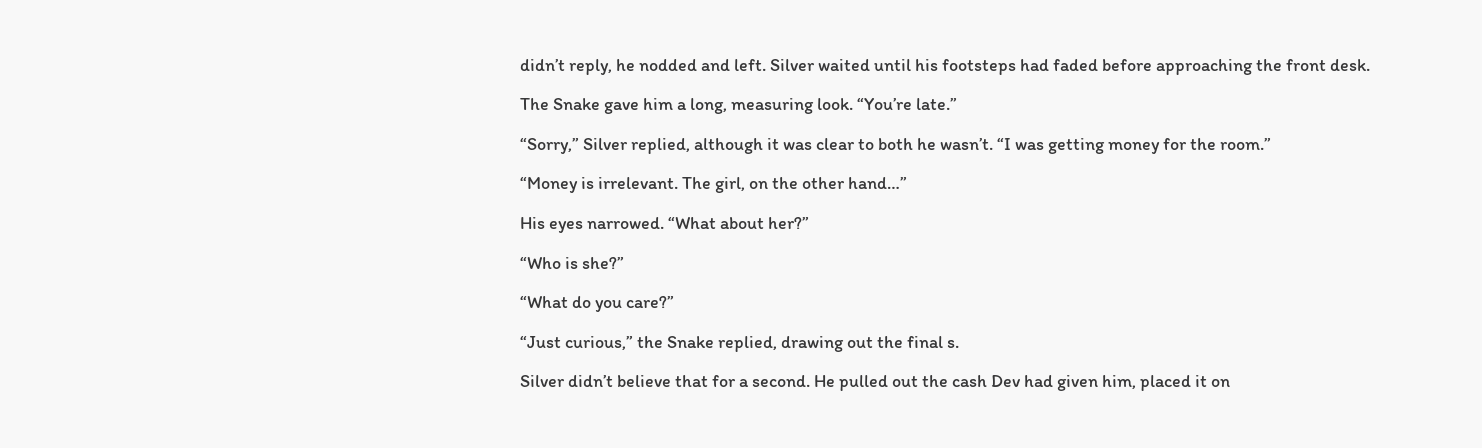didn’t reply, he nodded and left. Silver waited until his footsteps had faded before approaching the front desk.

The Snake gave him a long, measuring look. “You’re late.”

“Sorry,” Silver replied, although it was clear to both he wasn’t. “I was getting money for the room.”

“Money is irrelevant. The girl, on the other hand…”

His eyes narrowed. “What about her?”

“Who is she?”

“What do you care?”

“Just curious,” the Snake replied, drawing out the final s.

Silver didn’t believe that for a second. He pulled out the cash Dev had given him, placed it on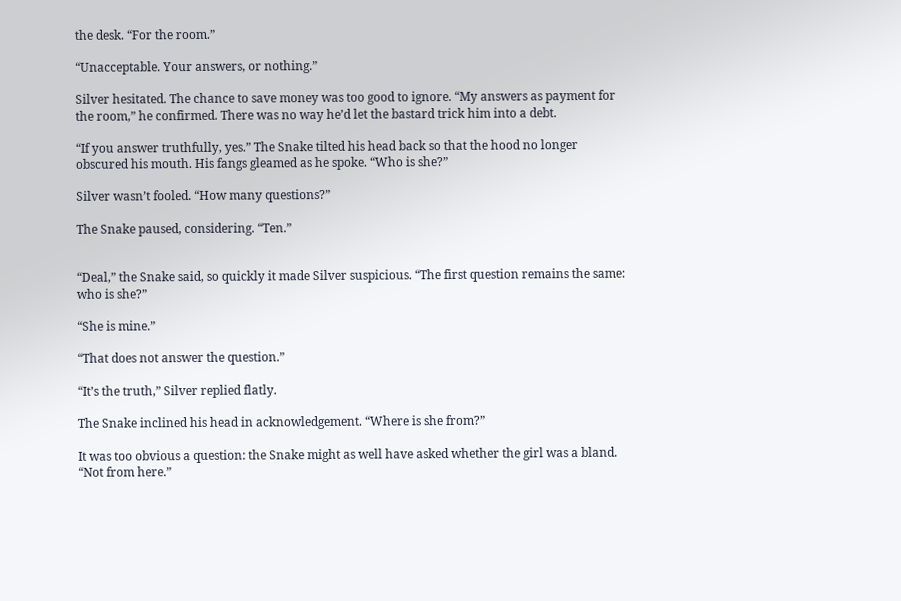the desk. “For the room.”

“Unacceptable. Your answers, or nothing.”

Silver hesitated. The chance to save money was too good to ignore. “My answers as payment for the room,” he confirmed. There was no way he’d let the bastard trick him into a debt.

“If you answer truthfully, yes.” The Snake tilted his head back so that the hood no longer obscured his mouth. His fangs gleamed as he spoke. “Who is she?”

Silver wasn’t fooled. “How many questions?”

The Snake paused, considering. “Ten.”


“Deal,” the Snake said, so quickly it made Silver suspicious. “The first question remains the same: who is she?”

“She is mine.”

“That does not answer the question.”

“It’s the truth,” Silver replied flatly.

The Snake inclined his head in acknowledgement. “Where is she from?”

It was too obvious a question: the Snake might as well have asked whether the girl was a bland. “Not from here.”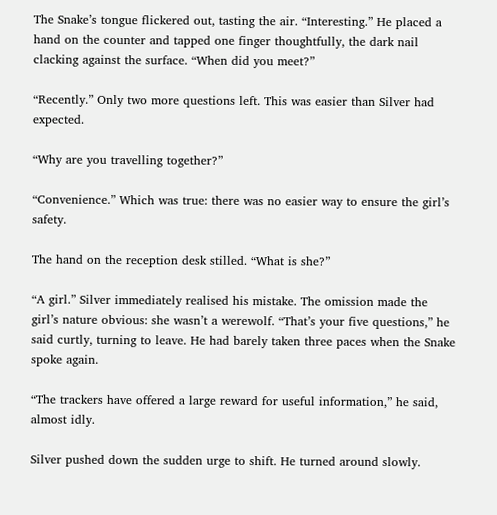The Snake’s tongue flickered out, tasting the air. “Interesting.” He placed a hand on the counter and tapped one finger thoughtfully, the dark nail clacking against the surface. “When did you meet?”

“Recently.” Only two more questions left. This was easier than Silver had expected.

“Why are you travelling together?”

“Convenience.” Which was true: there was no easier way to ensure the girl’s safety.

The hand on the reception desk stilled. “What is she?”

“A girl.” Silver immediately realised his mistake. The omission made the girl’s nature obvious: she wasn’t a werewolf. “That’s your five questions,” he said curtly, turning to leave. He had barely taken three paces when the Snake spoke again.

“The trackers have offered a large reward for useful information,” he said, almost idly.

Silver pushed down the sudden urge to shift. He turned around slowly.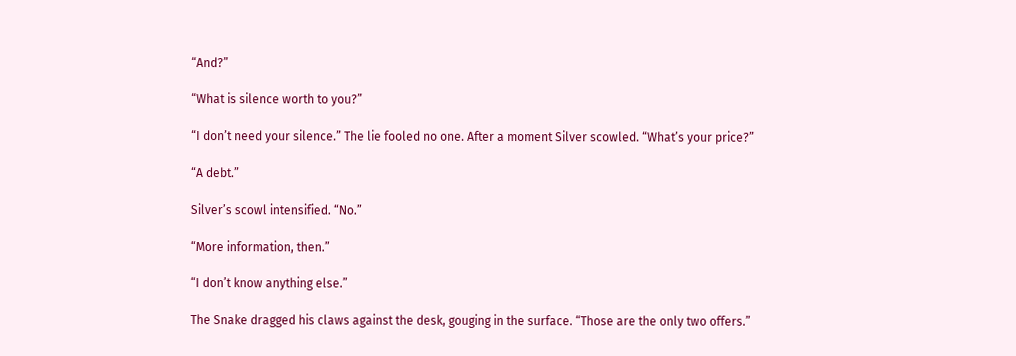“And?”

“What is silence worth to you?”

“I don’t need your silence.” The lie fooled no one. After a moment Silver scowled. “What’s your price?”

“A debt.”

Silver’s scowl intensified. “No.”

“More information, then.”

“I don’t know anything else.”

The Snake dragged his claws against the desk, gouging in the surface. “Those are the only two offers.”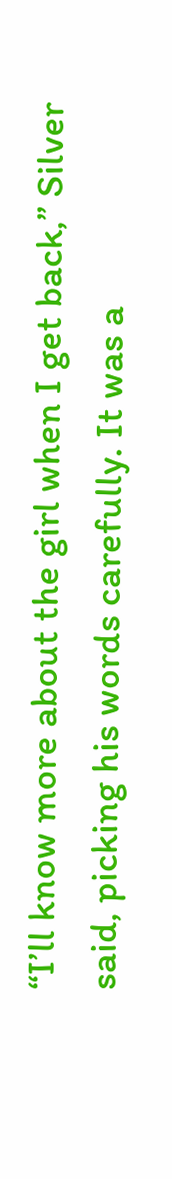“I’ll know more about the girl when I get back,” Silver said, picking his words carefully. It was a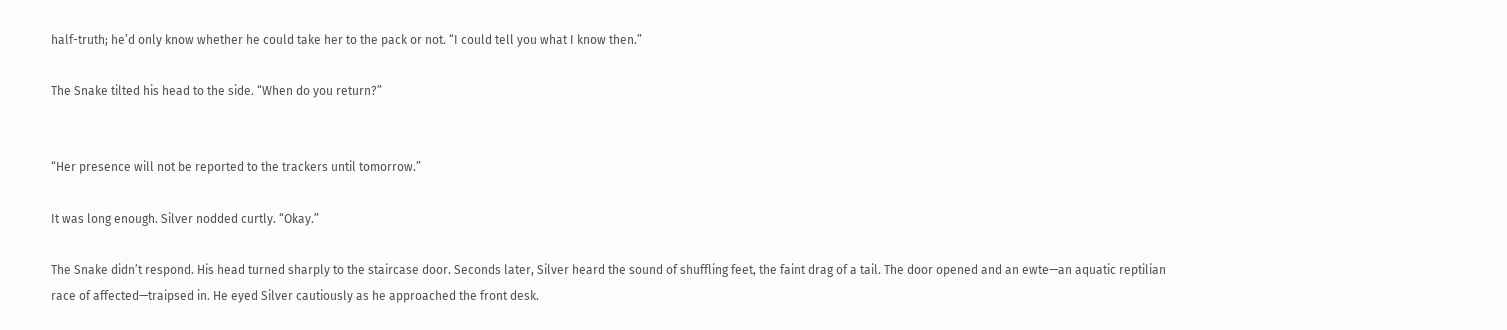half-truth; he’d only know whether he could take her to the pack or not. “I could tell you what I know then.”

The Snake tilted his head to the side. “When do you return?”


“Her presence will not be reported to the trackers until tomorrow.”

It was long enough. Silver nodded curtly. “Okay.”

The Snake didn’t respond. His head turned sharply to the staircase door. Seconds later, Silver heard the sound of shuffling feet, the faint drag of a tail. The door opened and an ewte—an aquatic reptilian race of affected—traipsed in. He eyed Silver cautiously as he approached the front desk.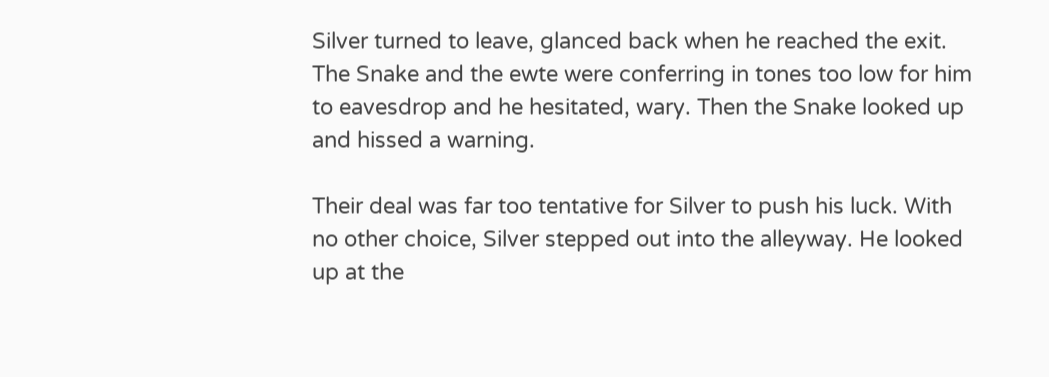Silver turned to leave, glanced back when he reached the exit. The Snake and the ewte were conferring in tones too low for him to eavesdrop and he hesitated, wary. Then the Snake looked up and hissed a warning.

Their deal was far too tentative for Silver to push his luck. With no other choice, Silver stepped out into the alleyway. He looked up at the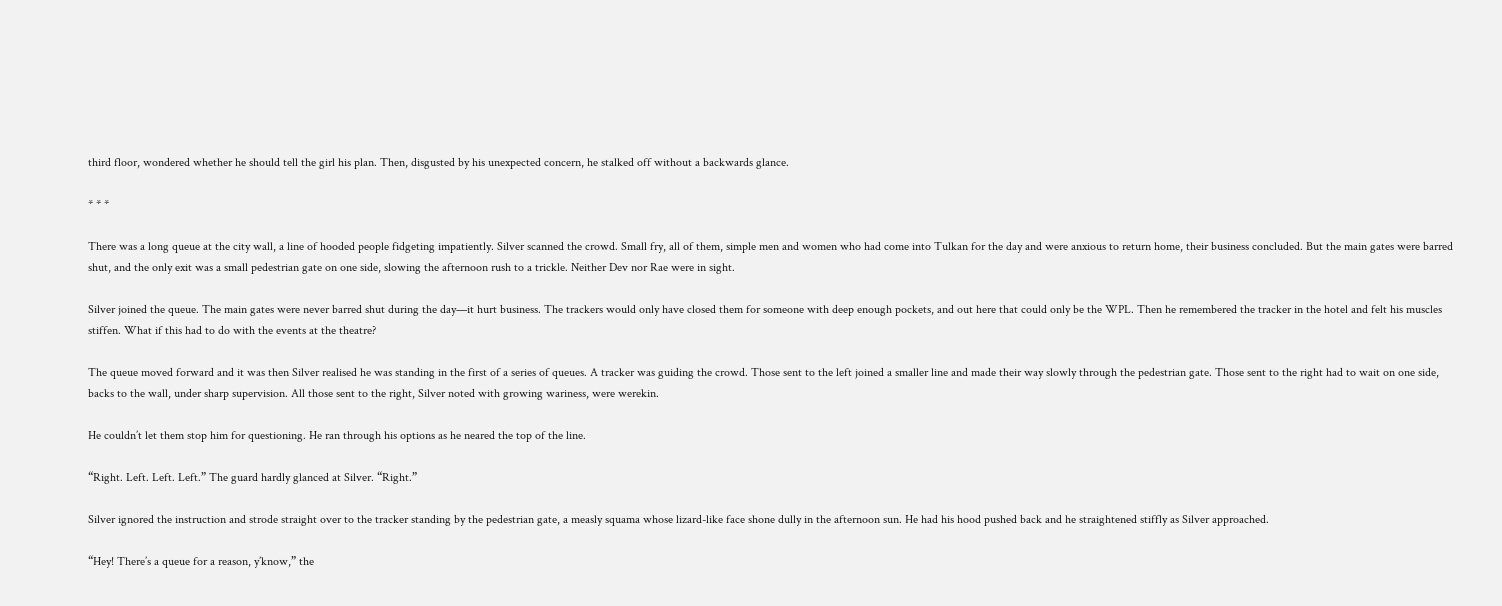third floor, wondered whether he should tell the girl his plan. Then, disgusted by his unexpected concern, he stalked off without a backwards glance.

* * *

There was a long queue at the city wall, a line of hooded people fidgeting impatiently. Silver scanned the crowd. Small fry, all of them, simple men and women who had come into Tulkan for the day and were anxious to return home, their business concluded. But the main gates were barred shut, and the only exit was a small pedestrian gate on one side, slowing the afternoon rush to a trickle. Neither Dev nor Rae were in sight.

Silver joined the queue. The main gates were never barred shut during the day—it hurt business. The trackers would only have closed them for someone with deep enough pockets, and out here that could only be the WPL. Then he remembered the tracker in the hotel and felt his muscles stiffen. What if this had to do with the events at the theatre?

The queue moved forward and it was then Silver realised he was standing in the first of a series of queues. A tracker was guiding the crowd. Those sent to the left joined a smaller line and made their way slowly through the pedestrian gate. Those sent to the right had to wait on one side, backs to the wall, under sharp supervision. All those sent to the right, Silver noted with growing wariness, were werekin.

He couldn’t let them stop him for questioning. He ran through his options as he neared the top of the line.

“Right. Left. Left. Left.” The guard hardly glanced at Silver. “Right.”

Silver ignored the instruction and strode straight over to the tracker standing by the pedestrian gate, a measly squama whose lizard-like face shone dully in the afternoon sun. He had his hood pushed back and he straightened stiffly as Silver approached.

“Hey! There’s a queue for a reason, y’know,” the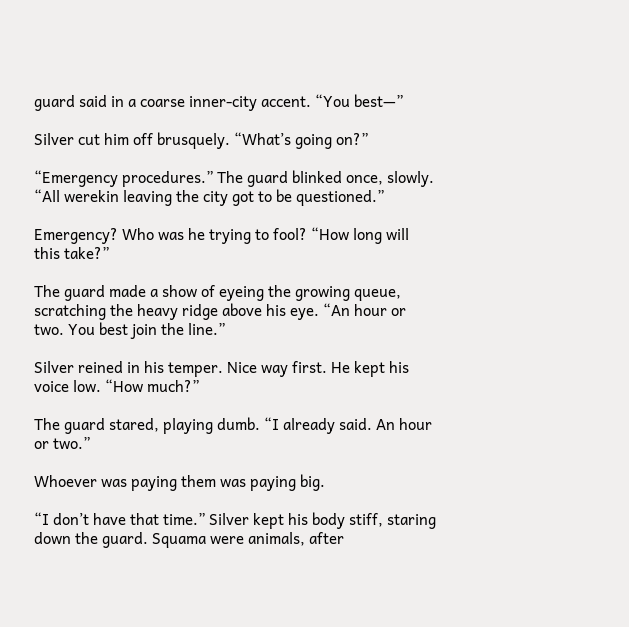guard said in a coarse inner-city accent. “You best—”

Silver cut him off brusquely. “What’s going on?”

“Emergency procedures.” The guard blinked once, slowly. “All werekin leaving the city got to be questioned.”

Emergency? Who was he trying to fool? “How long will this take?”

The guard made a show of eyeing the growing queue, scratching the heavy ridge above his eye. “An hour or two. You best join the line.”

Silver reined in his temper. Nice way first. He kept his voice low. “How much?”

The guard stared, playing dumb. “I already said. An hour or two.”

Whoever was paying them was paying big.

“I don’t have that time.” Silver kept his body stiff, staring down the guard. Squama were animals, after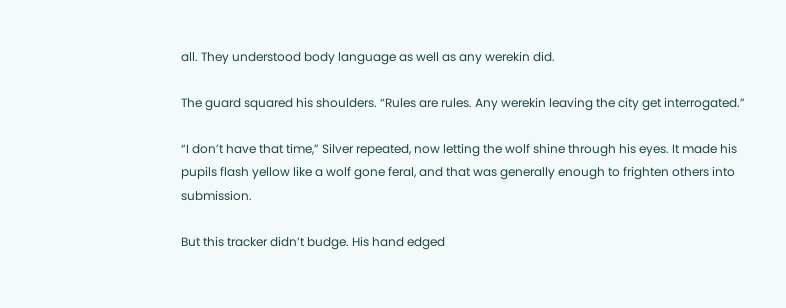all. They understood body language as well as any werekin did.

The guard squared his shoulders. “Rules are rules. Any werekin leaving the city get interrogated.”

“I don’t have that time,” Silver repeated, now letting the wolf shine through his eyes. It made his pupils flash yellow like a wolf gone feral, and that was generally enough to frighten others into submission.

But this tracker didn’t budge. His hand edged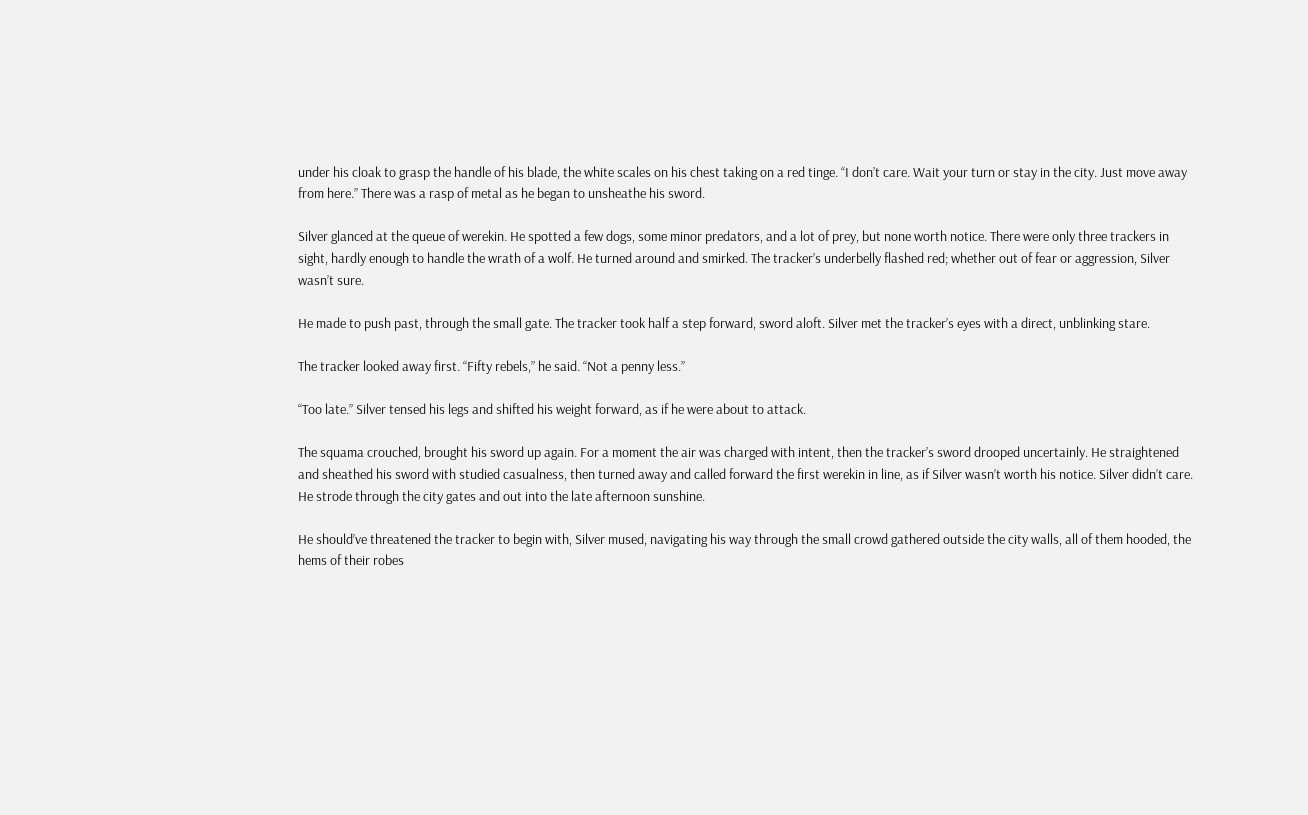under his cloak to grasp the handle of his blade, the white scales on his chest taking on a red tinge. “I don’t care. Wait your turn or stay in the city. Just move away from here.” There was a rasp of metal as he began to unsheathe his sword.

Silver glanced at the queue of werekin. He spotted a few dogs, some minor predators, and a lot of prey, but none worth notice. There were only three trackers in sight, hardly enough to handle the wrath of a wolf. He turned around and smirked. The tracker’s underbelly flashed red; whether out of fear or aggression, Silver wasn’t sure.

He made to push past, through the small gate. The tracker took half a step forward, sword aloft. Silver met the tracker’s eyes with a direct, unblinking stare.

The tracker looked away first. “Fifty rebels,” he said. “Not a penny less.”

“Too late.” Silver tensed his legs and shifted his weight forward, as if he were about to attack.

The squama crouched, brought his sword up again. For a moment the air was charged with intent, then the tracker’s sword drooped uncertainly. He straightened and sheathed his sword with studied casualness, then turned away and called forward the first werekin in line, as if Silver wasn’t worth his notice. Silver didn’t care. He strode through the city gates and out into the late afternoon sunshine.

He should’ve threatened the tracker to begin with, Silver mused, navigating his way through the small crowd gathered outside the city walls, all of them hooded, the hems of their robes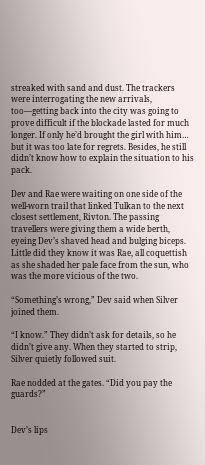streaked with sand and dust. The trackers were interrogating the new arrivals, too—getting back into the city was going to prove difficult if the blockade lasted for much longer. If only he’d brought the girl with him… but it was too late for regrets. Besides, he still didn’t know how to explain the situation to his pack.

Dev and Rae were waiting on one side of the well-worn trail that linked Tulkan to the next closest settlement, Rivton. The passing travellers were giving them a wide berth, eyeing Dev’s shaved head and bulging biceps. Little did they know it was Rae, all coquettish as she shaded her pale face from the sun, who was the more vicious of the two.

“Something’s wrong,” Dev said when Silver joined them.

“I know.” They didn’t ask for details, so he didn’t give any. When they started to strip, Silver quietly followed suit.

Rae nodded at the gates. “Did you pay the guards?”


Dev’s lips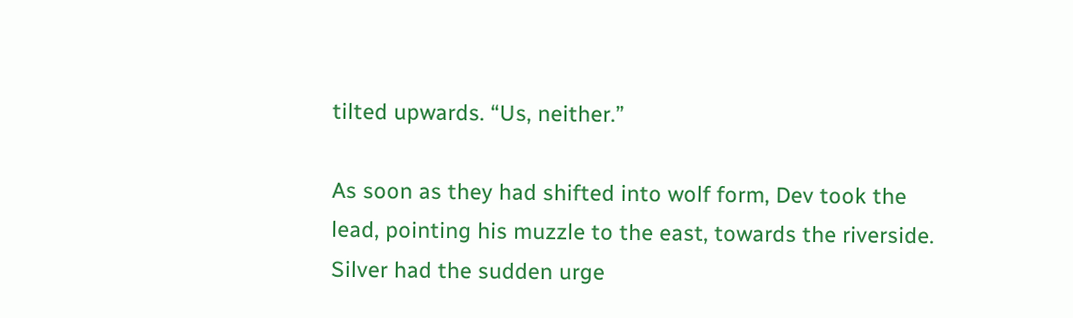tilted upwards. “Us, neither.”

As soon as they had shifted into wolf form, Dev took the lead, pointing his muzzle to the east, towards the riverside. Silver had the sudden urge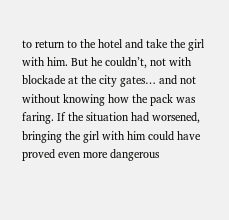to return to the hotel and take the girl with him. But he couldn’t, not with blockade at the city gates… and not without knowing how the pack was faring. If the situation had worsened, bringing the girl with him could have proved even more dangerous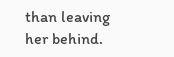than leaving her behind.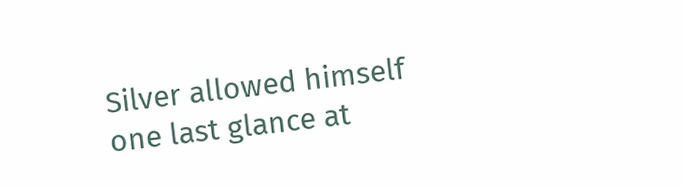Silver allowed himself one last glance at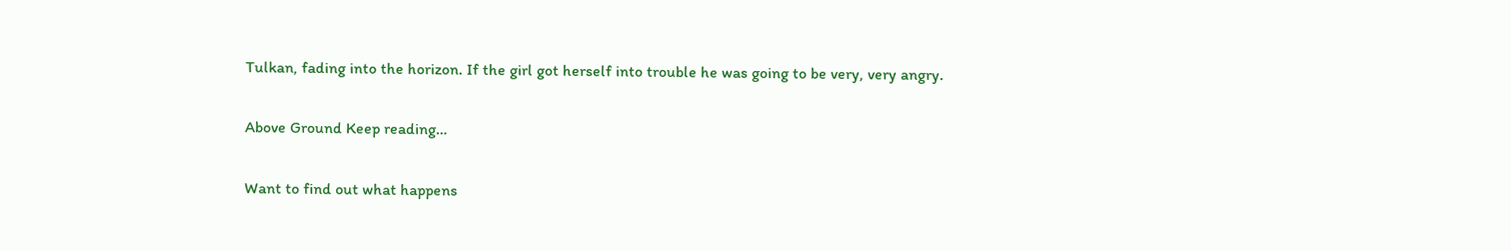Tulkan, fading into the horizon. If the girl got herself into trouble he was going to be very, very angry.

Above Ground Keep reading…

Want to find out what happens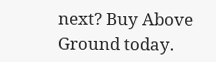next? Buy Above Ground today.